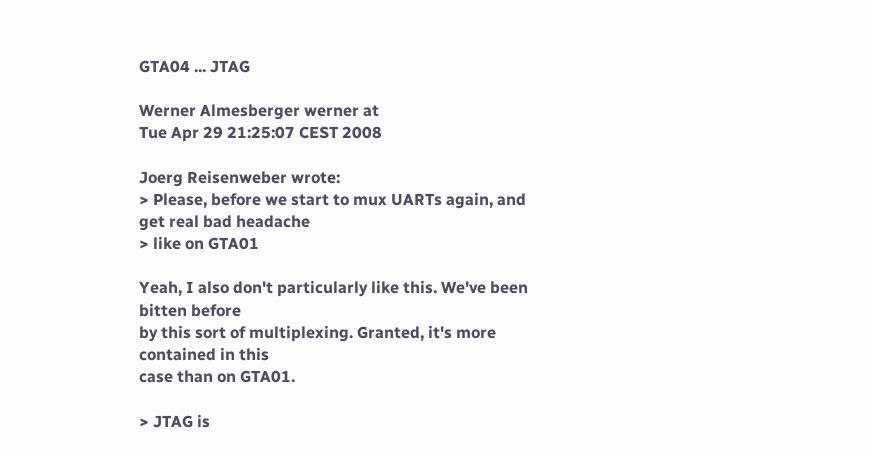GTA04 ... JTAG

Werner Almesberger werner at
Tue Apr 29 21:25:07 CEST 2008

Joerg Reisenweber wrote:
> Please, before we start to mux UARTs again, and get real bad headache
> like on GTA01

Yeah, I also don't particularly like this. We've been bitten before
by this sort of multiplexing. Granted, it's more contained in this
case than on GTA01.

> JTAG is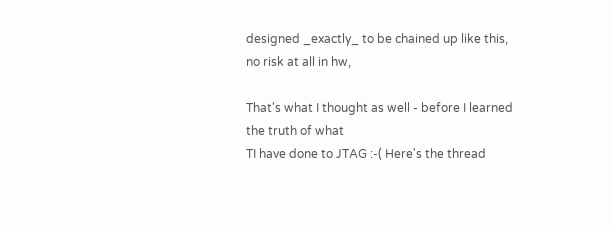designed _exactly_ to be chained up like this, no risk at all in hw,

That's what I thought as well - before I learned the truth of what
TI have done to JTAG :-( Here's the thread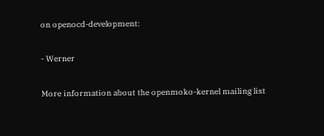on openocd-development:

- Werner

More information about the openmoko-kernel mailing list